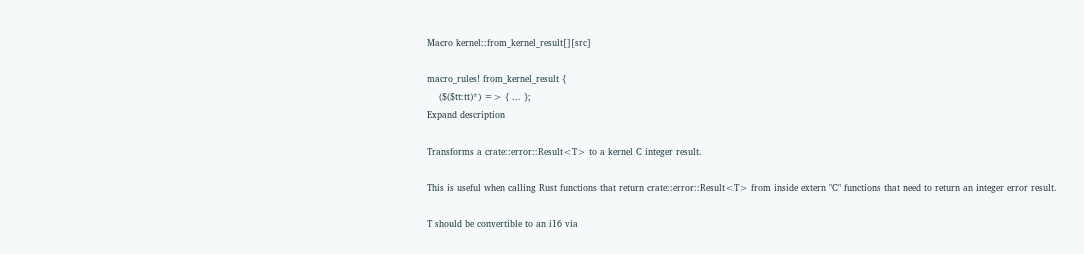Macro kernel::from_kernel_result[][src]

macro_rules! from_kernel_result {
    ($($tt:tt)*) => { ... };
Expand description

Transforms a crate::error::Result<T> to a kernel C integer result.

This is useful when calling Rust functions that return crate::error::Result<T> from inside extern "C" functions that need to return an integer error result.

T should be convertible to an i16 via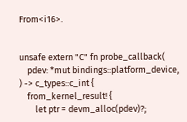From<i16>.


unsafe extern "C" fn probe_callback(
    pdev: *mut bindings::platform_device,
) -> c_types::c_int {
    from_kernel_result! {
        let ptr = devm_alloc(pdev)?;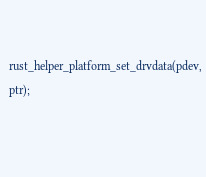rust_helper_platform_set_drvdata(pdev, ptr);